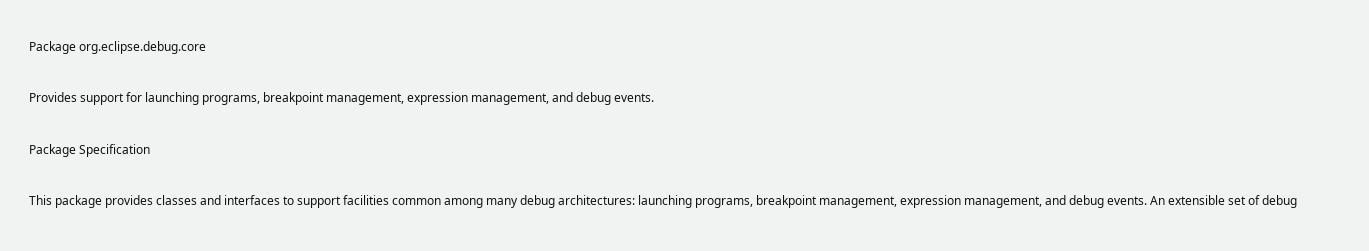Package org.eclipse.debug.core

Provides support for launching programs, breakpoint management, expression management, and debug events.

Package Specification

This package provides classes and interfaces to support facilities common among many debug architectures: launching programs, breakpoint management, expression management, and debug events. An extensible set of debug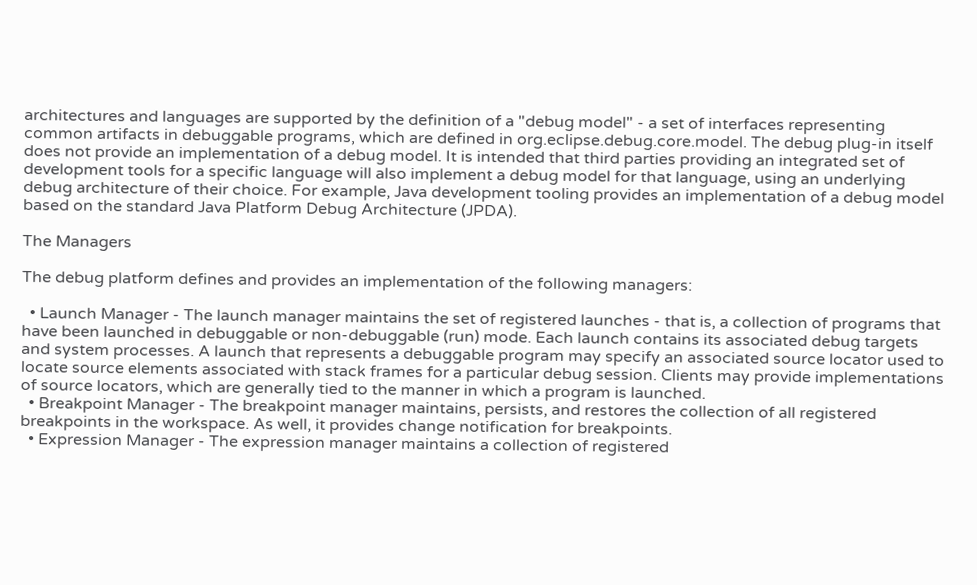architectures and languages are supported by the definition of a "debug model" - a set of interfaces representing common artifacts in debuggable programs, which are defined in org.eclipse.debug.core.model. The debug plug-in itself does not provide an implementation of a debug model. It is intended that third parties providing an integrated set of development tools for a specific language will also implement a debug model for that language, using an underlying debug architecture of their choice. For example, Java development tooling provides an implementation of a debug model based on the standard Java Platform Debug Architecture (JPDA).

The Managers

The debug platform defines and provides an implementation of the following managers:

  • Launch Manager - The launch manager maintains the set of registered launches - that is, a collection of programs that have been launched in debuggable or non-debuggable (run) mode. Each launch contains its associated debug targets and system processes. A launch that represents a debuggable program may specify an associated source locator used to locate source elements associated with stack frames for a particular debug session. Clients may provide implementations of source locators, which are generally tied to the manner in which a program is launched.
  • Breakpoint Manager - The breakpoint manager maintains, persists, and restores the collection of all registered breakpoints in the workspace. As well, it provides change notification for breakpoints.
  • Expression Manager - The expression manager maintains a collection of registered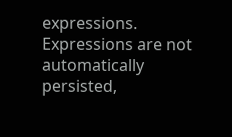expressions. Expressions are not automatically persisted,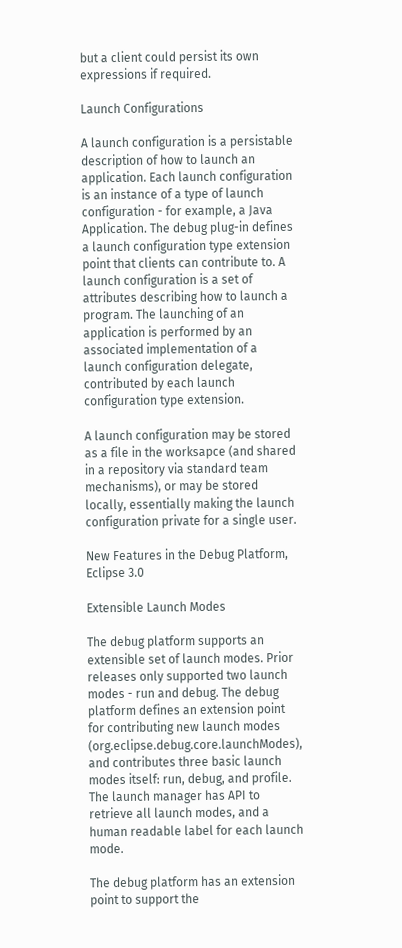but a client could persist its own expressions if required.

Launch Configurations

A launch configuration is a persistable description of how to launch an application. Each launch configuration is an instance of a type of launch configuration - for example, a Java Application. The debug plug-in defines a launch configuration type extension point that clients can contribute to. A launch configuration is a set of attributes describing how to launch a program. The launching of an application is performed by an associated implementation of a launch configuration delegate, contributed by each launch configuration type extension.

A launch configuration may be stored as a file in the worksapce (and shared in a repository via standard team mechanisms), or may be stored locally, essentially making the launch configuration private for a single user.

New Features in the Debug Platform, Eclipse 3.0

Extensible Launch Modes

The debug platform supports an extensible set of launch modes. Prior releases only supported two launch modes - run and debug. The debug platform defines an extension point for contributing new launch modes (org.eclipse.debug.core.launchModes), and contributes three basic launch modes itself: run, debug, and profile. The launch manager has API to retrieve all launch modes, and a human readable label for each launch mode.

The debug platform has an extension point to support the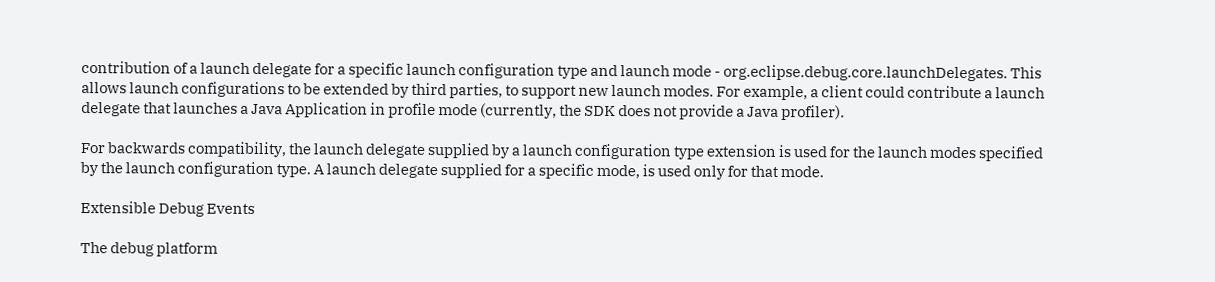contribution of a launch delegate for a specific launch configuration type and launch mode - org.eclipse.debug.core.launchDelegates. This allows launch configurations to be extended by third parties, to support new launch modes. For example, a client could contribute a launch delegate that launches a Java Application in profile mode (currently, the SDK does not provide a Java profiler).

For backwards compatibility, the launch delegate supplied by a launch configuration type extension is used for the launch modes specified by the launch configuration type. A launch delegate supplied for a specific mode, is used only for that mode.

Extensible Debug Events

The debug platform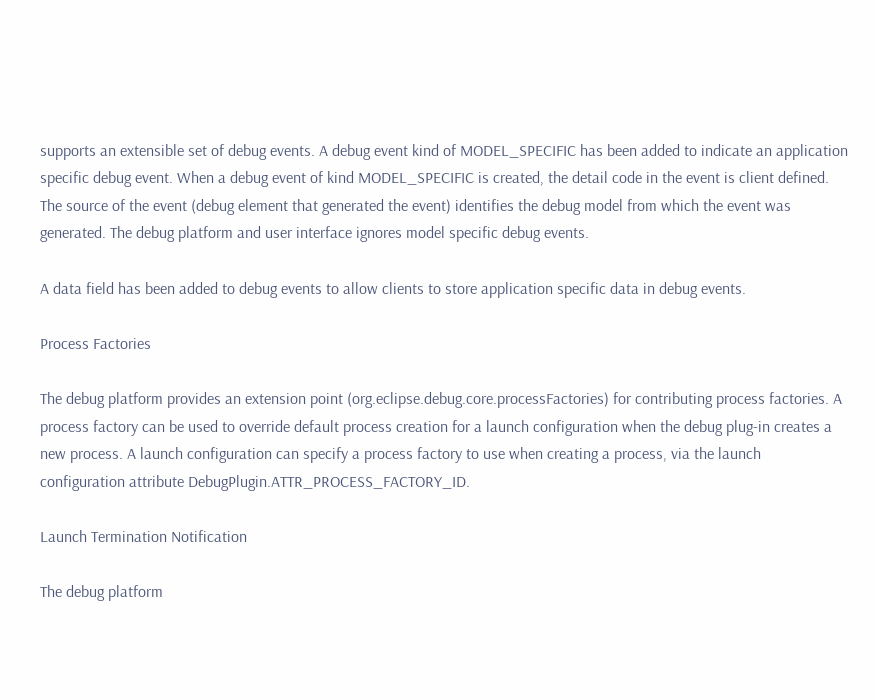supports an extensible set of debug events. A debug event kind of MODEL_SPECIFIC has been added to indicate an application specific debug event. When a debug event of kind MODEL_SPECIFIC is created, the detail code in the event is client defined. The source of the event (debug element that generated the event) identifies the debug model from which the event was generated. The debug platform and user interface ignores model specific debug events.

A data field has been added to debug events to allow clients to store application specific data in debug events.

Process Factories

The debug platform provides an extension point (org.eclipse.debug.core.processFactories) for contributing process factories. A process factory can be used to override default process creation for a launch configuration when the debug plug-in creates a new process. A launch configuration can specify a process factory to use when creating a process, via the launch configuration attribute DebugPlugin.ATTR_PROCESS_FACTORY_ID.

Launch Termination Notification

The debug platform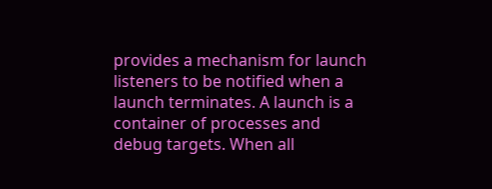provides a mechanism for launch listeners to be notified when a launch terminates. A launch is a container of processes and debug targets. When all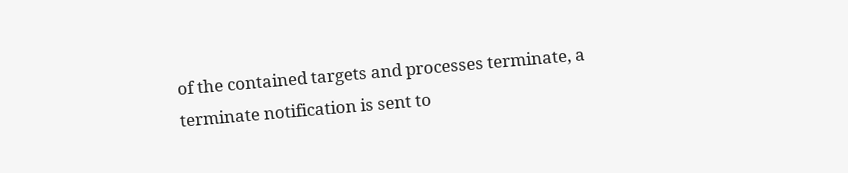of the contained targets and processes terminate, a terminate notification is sent to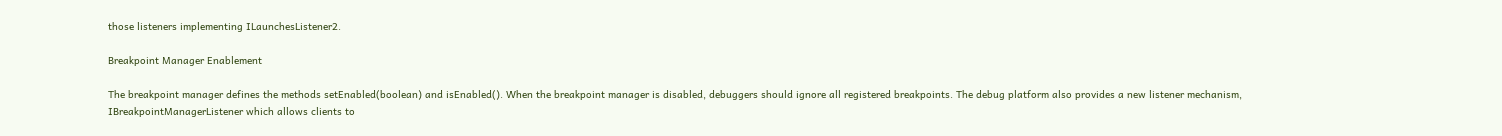those listeners implementing ILaunchesListener2.

Breakpoint Manager Enablement

The breakpoint manager defines the methods setEnabled(boolean) and isEnabled(). When the breakpoint manager is disabled, debuggers should ignore all registered breakpoints. The debug platform also provides a new listener mechanism, IBreakpointManagerListener which allows clients to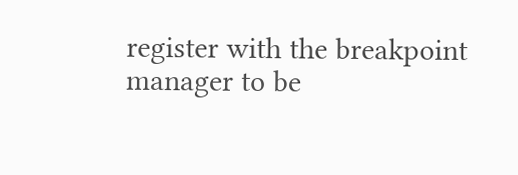register with the breakpoint manager to be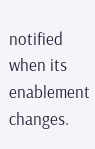notified when its enablement changes.